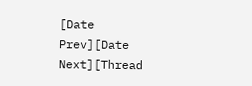[Date Prev][Date Next][Thread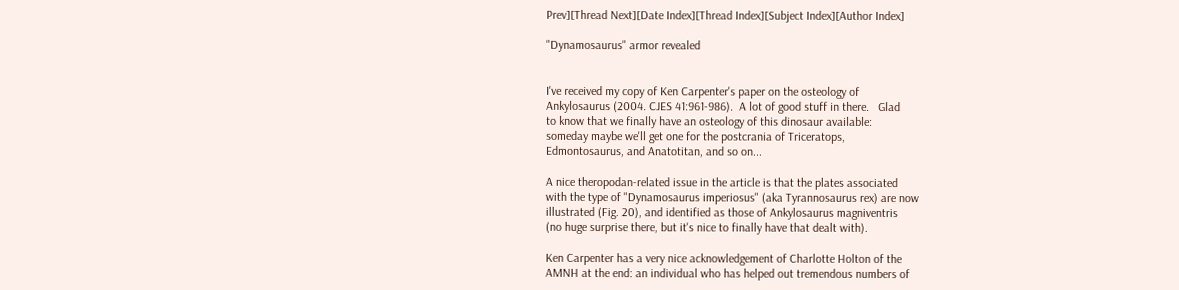Prev][Thread Next][Date Index][Thread Index][Subject Index][Author Index]

"Dynamosaurus" armor revealed


I've received my copy of Ken Carpenter's paper on the osteology of
Ankylosaurus (2004. CJES 41:961-986).  A lot of good stuff in there.   Glad
to know that we finally have an osteology of this dinosaur available:
someday maybe we'll get one for the postcrania of Triceratops,
Edmontosaurus, and Anatotitan, and so on...

A nice theropodan-related issue in the article is that the plates associated
with the type of "Dynamosaurus imperiosus" (aka Tyrannosaurus rex) are now
illustrated (Fig. 20), and identified as those of Ankylosaurus magniventris
(no huge surprise there, but it's nice to finally have that dealt with).

Ken Carpenter has a very nice acknowledgement of Charlotte Holton of the
AMNH at the end: an individual who has helped out tremendous numbers of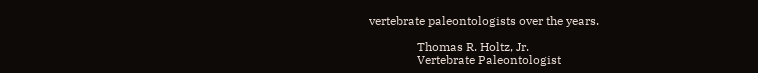vertebrate paleontologists over the years.

                Thomas R. Holtz, Jr.
                Vertebrate Paleontologist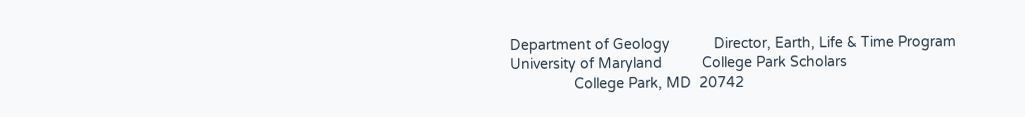Department of Geology           Director, Earth, Life & Time Program
University of Maryland          College Park Scholars
                College Park, MD  20742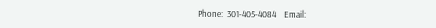Phone:  301-405-4084    Email: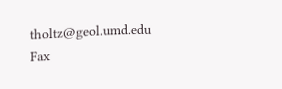tholtz@geol.umd.edu
Fax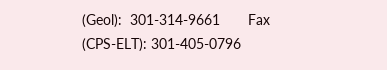(Geol):  301-314-9661       Fax (CPS-ELT): 301-405-0796